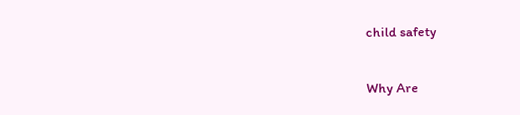child safety

Why Are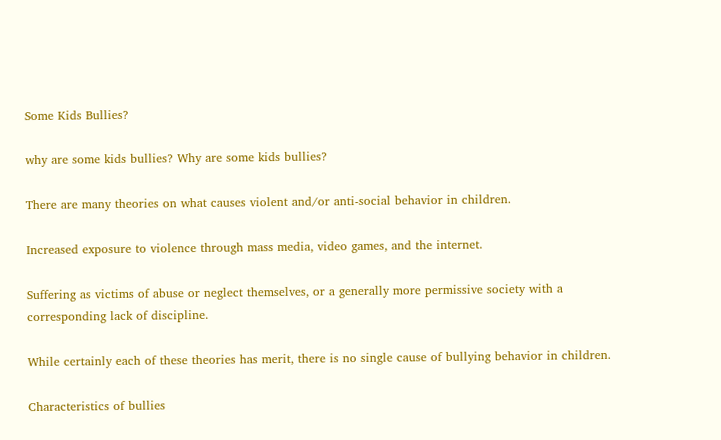Some Kids Bullies?

why are some kids bullies? Why are some kids bullies?

There are many theories on what causes violent and/or anti-social behavior in children.

Increased exposure to violence through mass media, video games, and the internet.

Suffering as victims of abuse or neglect themselves, or a generally more permissive society with a corresponding lack of discipline.

While certainly each of these theories has merit, there is no single cause of bullying behavior in children.

Characteristics of bullies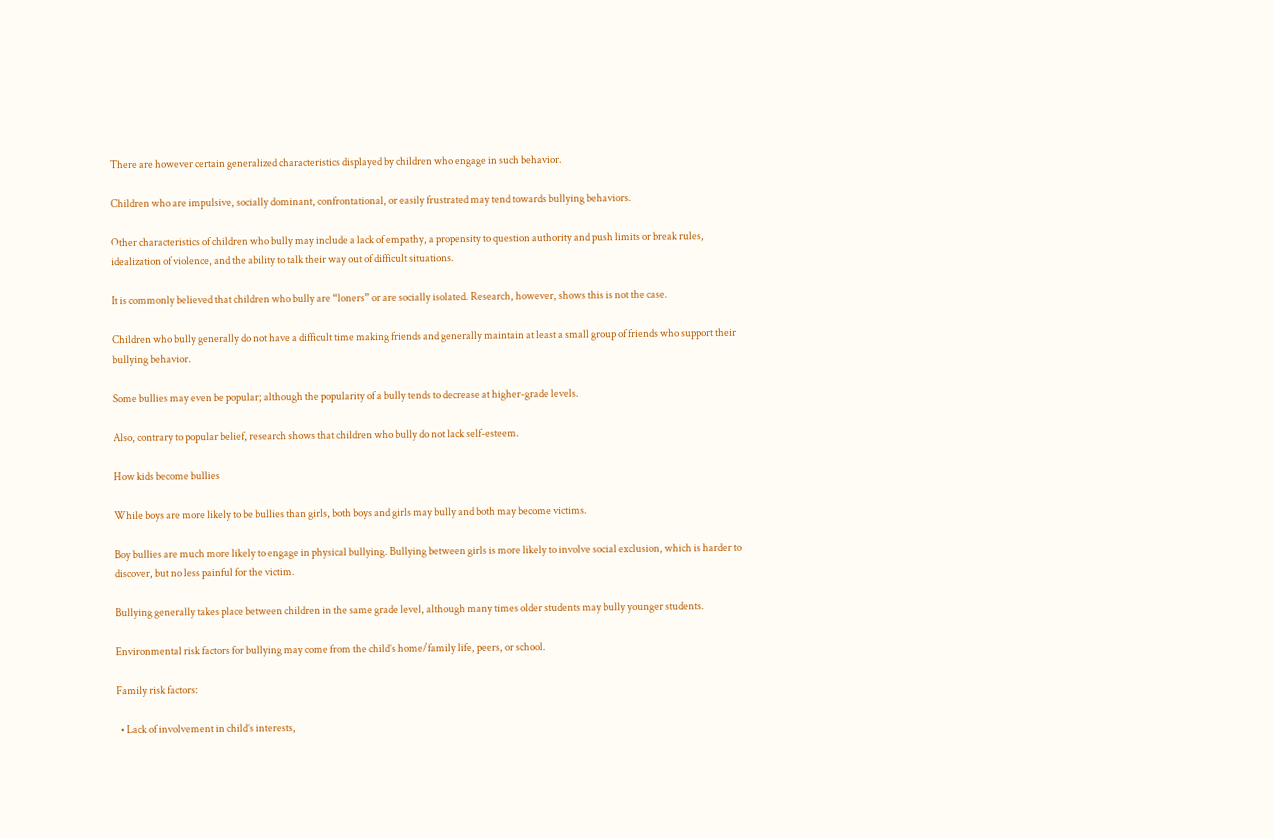There are however certain generalized characteristics displayed by children who engage in such behavior.

Children who are impulsive, socially dominant, confrontational, or easily frustrated may tend towards bullying behaviors.

Other characteristics of children who bully may include a lack of empathy, a propensity to question authority and push limits or break rules, idealization of violence, and the ability to talk their way out of difficult situations.

It is commonly believed that children who bully are “loners” or are socially isolated. Research, however, shows this is not the case.

Children who bully generally do not have a difficult time making friends and generally maintain at least a small group of friends who support their bullying behavior.

Some bullies may even be popular; although the popularity of a bully tends to decrease at higher-grade levels.

Also, contrary to popular belief, research shows that children who bully do not lack self-esteem.

How kids become bullies

While boys are more likely to be bullies than girls, both boys and girls may bully and both may become victims.

Boy bullies are much more likely to engage in physical bullying. Bullying between girls is more likely to involve social exclusion, which is harder to discover, but no less painful for the victim.

Bullying generally takes place between children in the same grade level, although many times older students may bully younger students.

Environmental risk factors for bullying may come from the child’s home/family life, peers, or school.

Family risk factors:

  • Lack of involvement in child’s interests,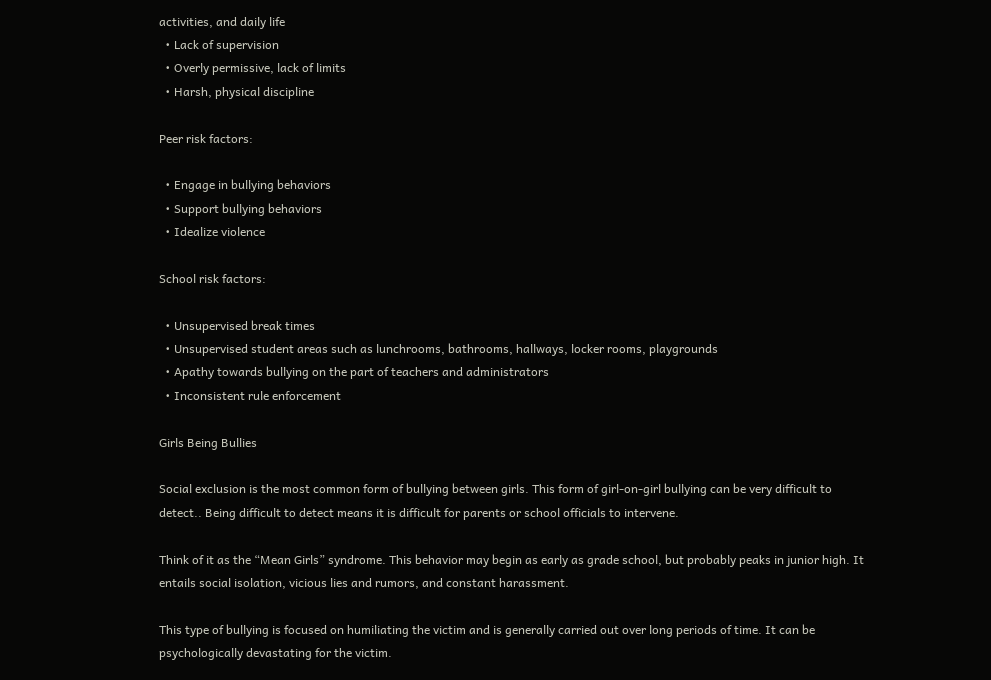activities, and daily life
  • Lack of supervision
  • Overly permissive, lack of limits
  • Harsh, physical discipline

Peer risk factors:

  • Engage in bullying behaviors
  • Support bullying behaviors
  • Idealize violence

School risk factors:

  • Unsupervised break times
  • Unsupervised student areas such as lunchrooms, bathrooms, hallways, locker rooms, playgrounds
  • Apathy towards bullying on the part of teachers and administrators
  • Inconsistent rule enforcement

Girls Being Bullies

Social exclusion is the most common form of bullying between girls. This form of girl-on-girl bullying can be very difficult to detect.. Being difficult to detect means it is difficult for parents or school officials to intervene.

Think of it as the “Mean Girls” syndrome. This behavior may begin as early as grade school, but probably peaks in junior high. It entails social isolation, vicious lies and rumors, and constant harassment.

This type of bullying is focused on humiliating the victim and is generally carried out over long periods of time. It can be psychologically devastating for the victim.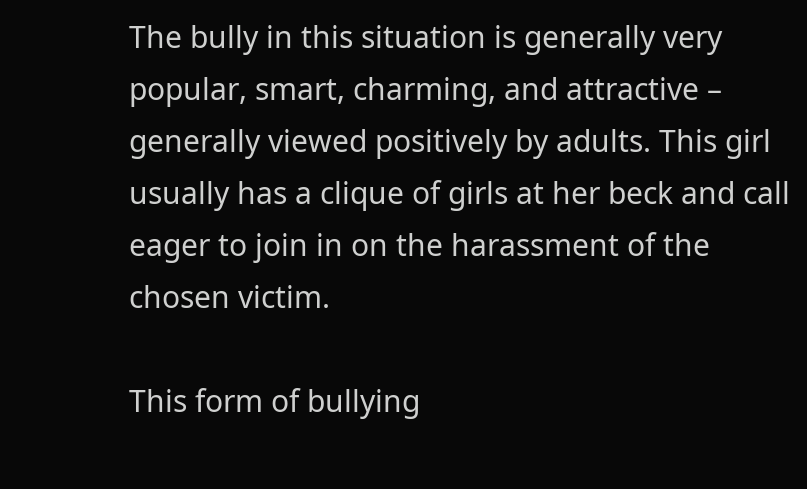The bully in this situation is generally very popular, smart, charming, and attractive – generally viewed positively by adults. This girl usually has a clique of girls at her beck and call eager to join in on the harassment of the chosen victim.

This form of bullying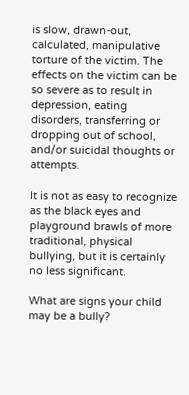is slow, drawn-out, calculated, manipulative torture of the victim. The effects on the victim can be so severe as to result in depression, eating disorders, transferring or dropping out of school, and/or suicidal thoughts or attempts.

It is not as easy to recognize as the black eyes and playground brawls of more traditional, physical bullying, but it is certainly no less significant.

What are signs your child may be a bully?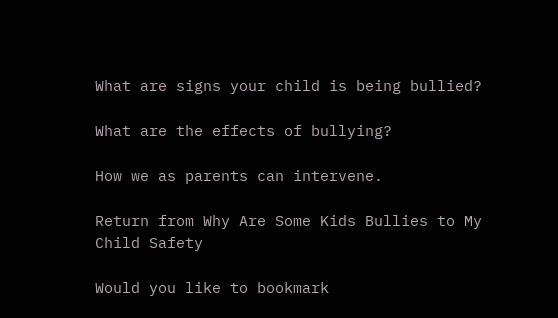What are signs your child is being bullied?

What are the effects of bullying?

How we as parents can intervene.

Return from Why Are Some Kids Bullies to My Child Safety

Would you like to bookmark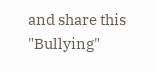and share this
"Bullying"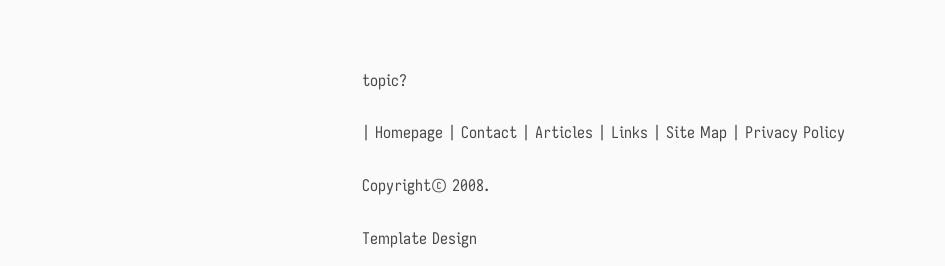topic?

| Homepage | Contact | Articles | Links | Site Map | Privacy Policy

Copyright© 2008.

Template Design